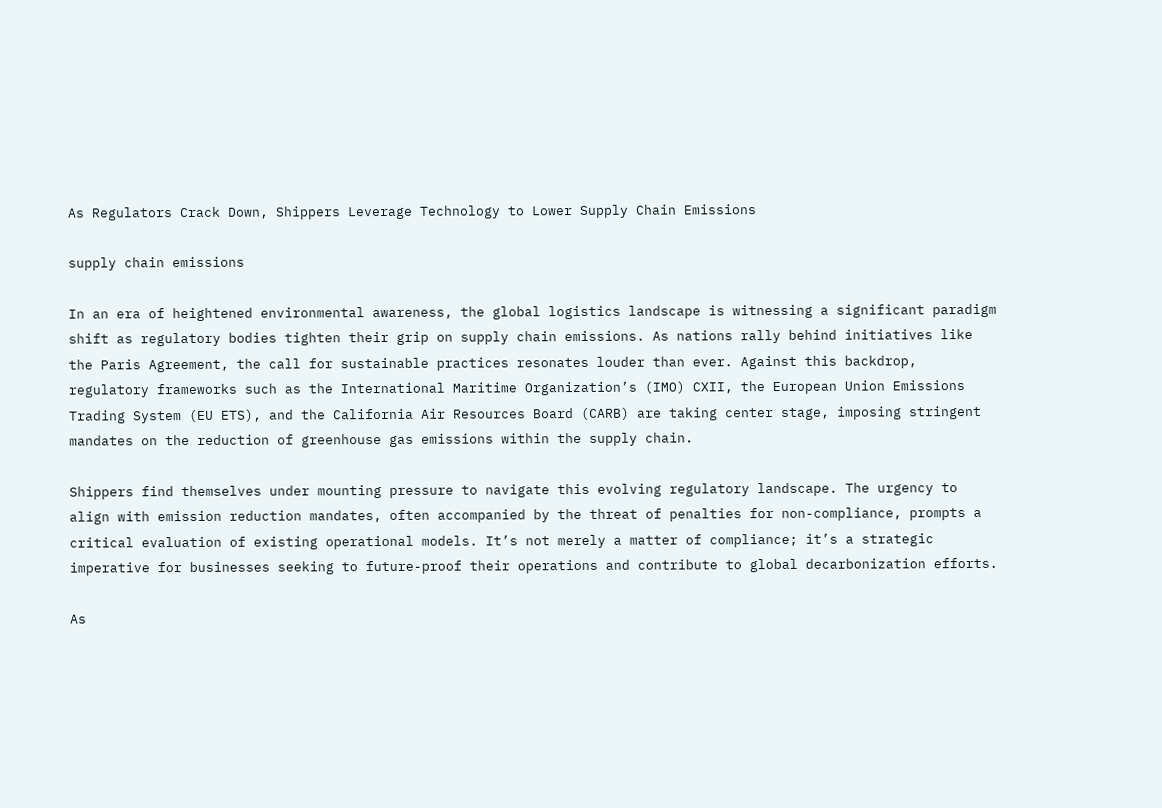As Regulators Crack Down, Shippers Leverage Technology to Lower Supply Chain Emissions

supply chain emissions

In an era of heightened environmental awareness, the global logistics landscape is witnessing a significant paradigm shift as regulatory bodies tighten their grip on supply chain emissions. As nations rally behind initiatives like the Paris Agreement, the call for sustainable practices resonates louder than ever. Against this backdrop, regulatory frameworks such as the International Maritime Organization’s (IMO) CXII, the European Union Emissions Trading System (EU ETS), and the California Air Resources Board (CARB) are taking center stage, imposing stringent mandates on the reduction of greenhouse gas emissions within the supply chain.

Shippers find themselves under mounting pressure to navigate this evolving regulatory landscape. The urgency to align with emission reduction mandates, often accompanied by the threat of penalties for non-compliance, prompts a critical evaluation of existing operational models. It’s not merely a matter of compliance; it’s a strategic imperative for businesses seeking to future-proof their operations and contribute to global decarbonization efforts.

As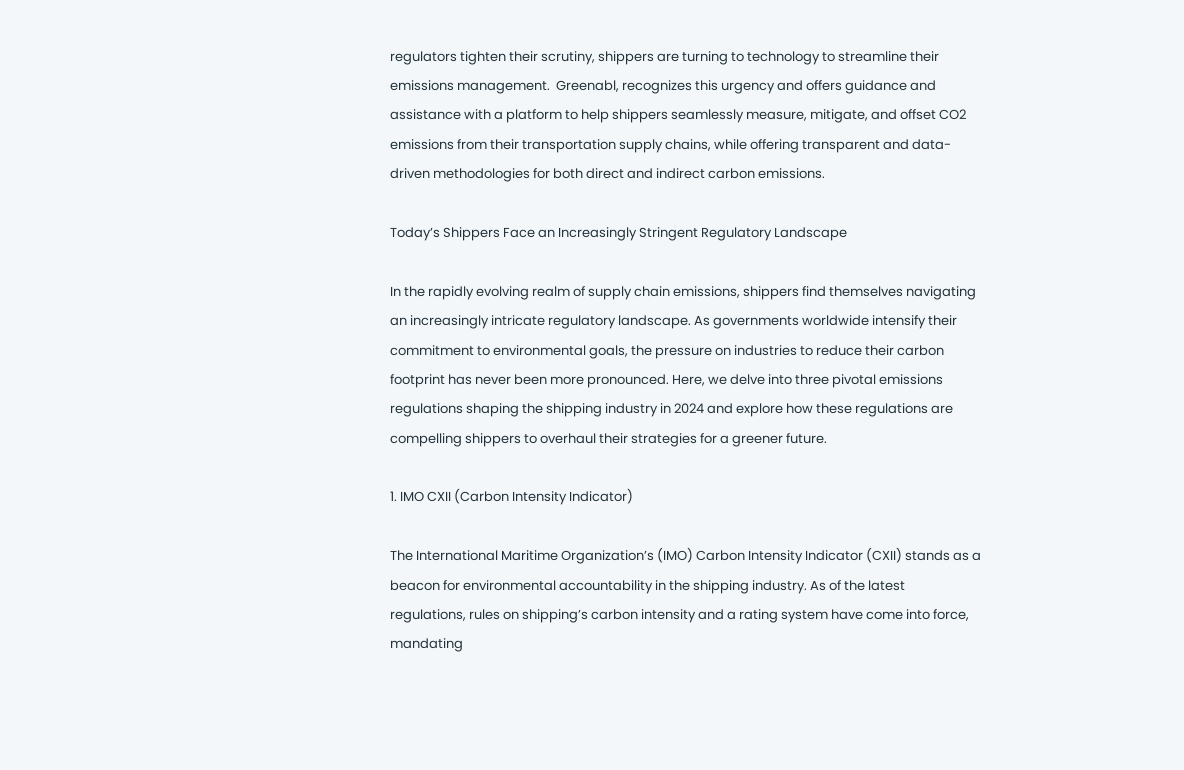regulators tighten their scrutiny, shippers are turning to technology to streamline their emissions management.  Greenabl, recognizes this urgency and offers guidance and assistance with a platform to help shippers seamlessly measure, mitigate, and offset CO2 emissions from their transportation supply chains, while offering transparent and data-driven methodologies for both direct and indirect carbon emissions.

Today’s Shippers Face an Increasingly Stringent Regulatory Landscape

In the rapidly evolving realm of supply chain emissions, shippers find themselves navigating an increasingly intricate regulatory landscape. As governments worldwide intensify their commitment to environmental goals, the pressure on industries to reduce their carbon footprint has never been more pronounced. Here, we delve into three pivotal emissions regulations shaping the shipping industry in 2024 and explore how these regulations are compelling shippers to overhaul their strategies for a greener future.

1. IMO CXII (Carbon Intensity Indicator)

The International Maritime Organization’s (IMO) Carbon Intensity Indicator (CXII) stands as a beacon for environmental accountability in the shipping industry. As of the latest regulations, rules on shipping’s carbon intensity and a rating system have come into force, mandating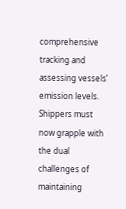comprehensive tracking and assessing vessels’ emission levels. Shippers must now grapple with the dual challenges of maintaining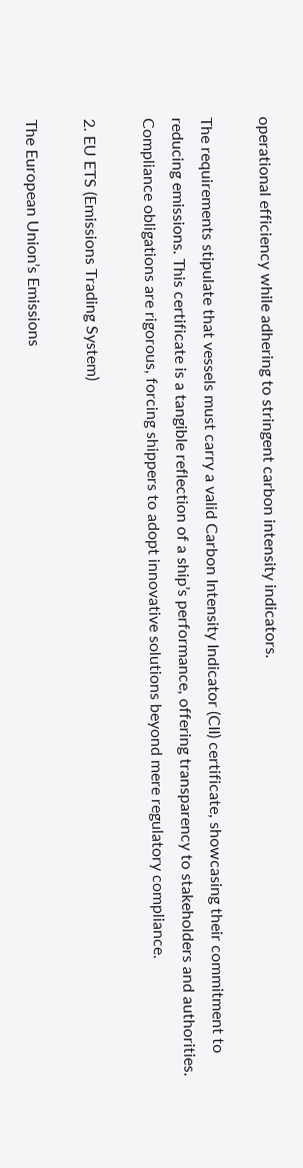operational efficiency while adhering to stringent carbon intensity indicators.

The requirements stipulate that vessels must carry a valid Carbon Intensity Indicator (CII) certificate, showcasing their commitment to reducing emissions. This certificate is a tangible reflection of a ship’s performance, offering transparency to stakeholders and authorities. Compliance obligations are rigorous, forcing shippers to adopt innovative solutions beyond mere regulatory compliance.

2. EU ETS (Emissions Trading System)

The European Union’s Emissions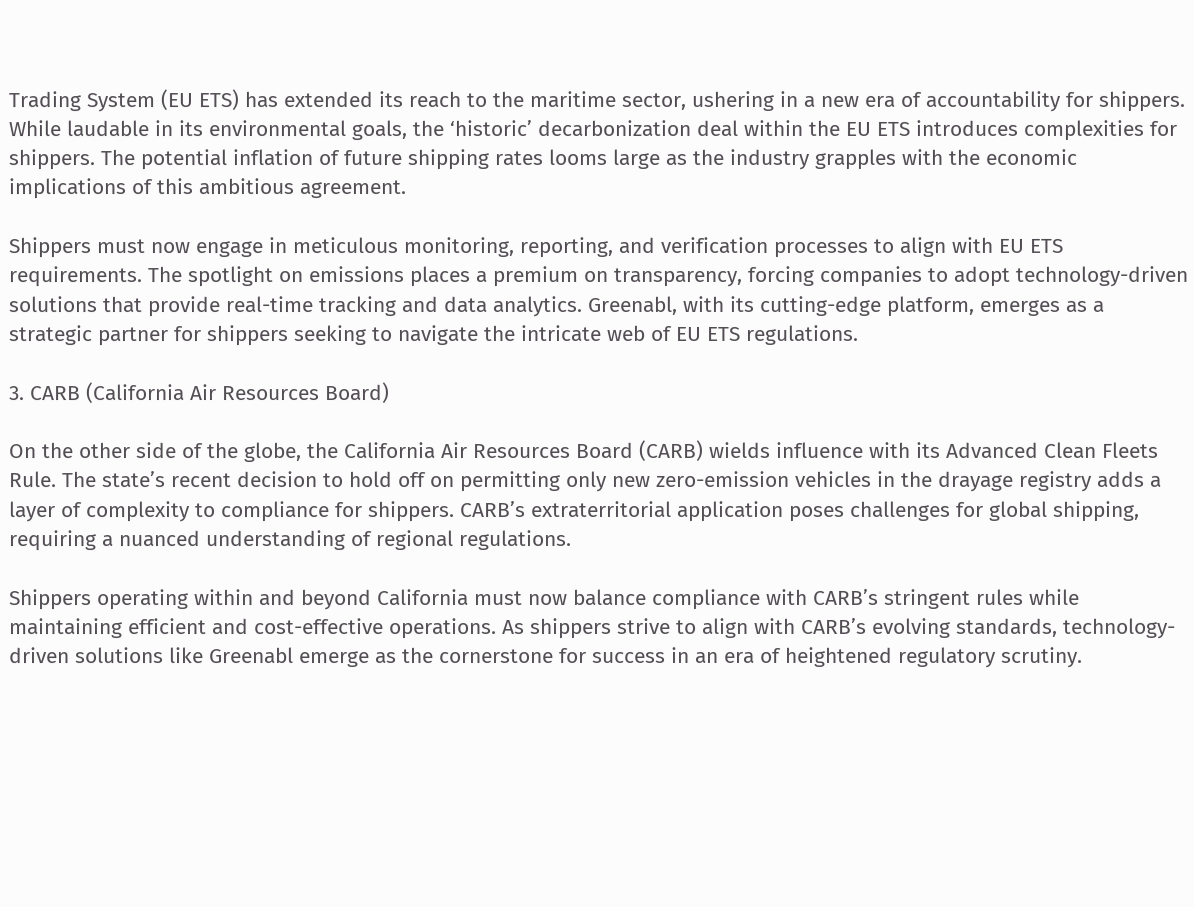Trading System (EU ETS) has extended its reach to the maritime sector, ushering in a new era of accountability for shippers. While laudable in its environmental goals, the ‘historic’ decarbonization deal within the EU ETS introduces complexities for shippers. The potential inflation of future shipping rates looms large as the industry grapples with the economic implications of this ambitious agreement.

Shippers must now engage in meticulous monitoring, reporting, and verification processes to align with EU ETS requirements. The spotlight on emissions places a premium on transparency, forcing companies to adopt technology-driven solutions that provide real-time tracking and data analytics. Greenabl, with its cutting-edge platform, emerges as a strategic partner for shippers seeking to navigate the intricate web of EU ETS regulations.

3. CARB (California Air Resources Board)

On the other side of the globe, the California Air Resources Board (CARB) wields influence with its Advanced Clean Fleets Rule. The state’s recent decision to hold off on permitting only new zero-emission vehicles in the drayage registry adds a layer of complexity to compliance for shippers. CARB’s extraterritorial application poses challenges for global shipping, requiring a nuanced understanding of regional regulations.

Shippers operating within and beyond California must now balance compliance with CARB’s stringent rules while maintaining efficient and cost-effective operations. As shippers strive to align with CARB’s evolving standards, technology-driven solutions like Greenabl emerge as the cornerstone for success in an era of heightened regulatory scrutiny.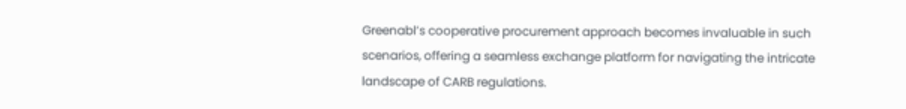Greenabl’s cooperative procurement approach becomes invaluable in such scenarios, offering a seamless exchange platform for navigating the intricate landscape of CARB regulations.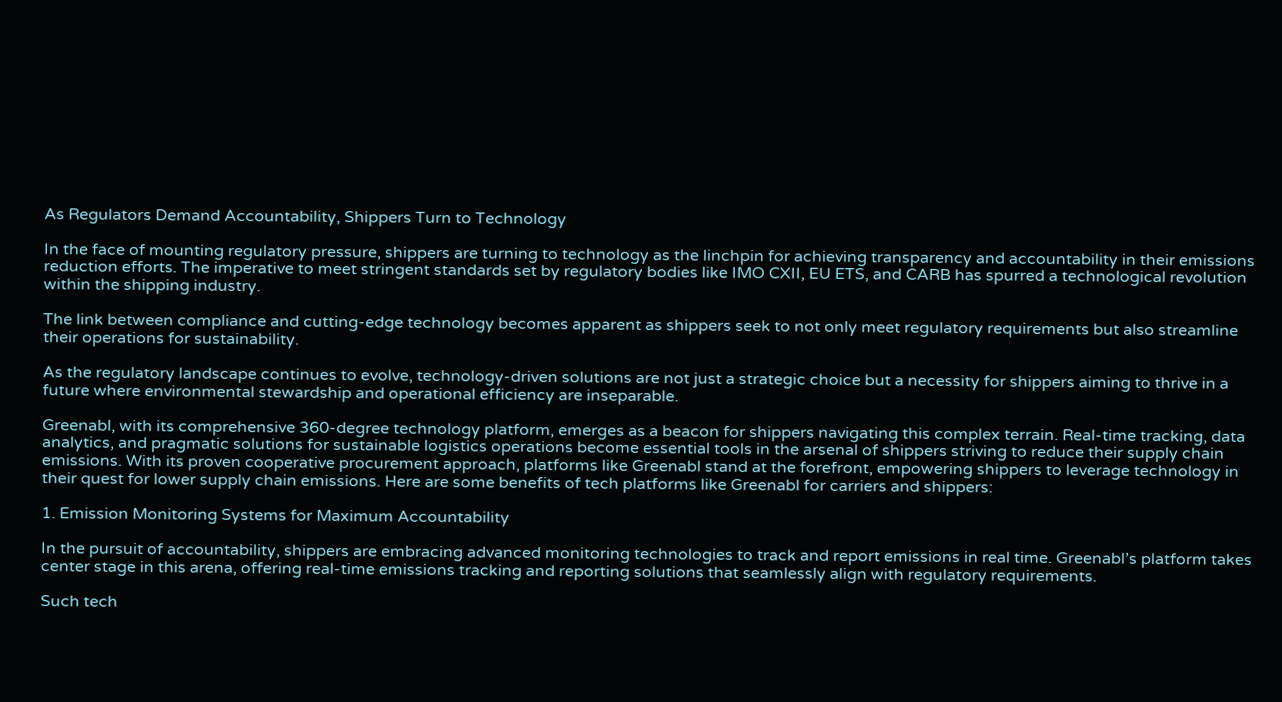As Regulators Demand Accountability, Shippers Turn to Technology

In the face of mounting regulatory pressure, shippers are turning to technology as the linchpin for achieving transparency and accountability in their emissions reduction efforts. The imperative to meet stringent standards set by regulatory bodies like IMO CXII, EU ETS, and CARB has spurred a technological revolution within the shipping industry.

The link between compliance and cutting-edge technology becomes apparent as shippers seek to not only meet regulatory requirements but also streamline their operations for sustainability.

As the regulatory landscape continues to evolve, technology-driven solutions are not just a strategic choice but a necessity for shippers aiming to thrive in a future where environmental stewardship and operational efficiency are inseparable.

Greenabl, with its comprehensive 360-degree technology platform, emerges as a beacon for shippers navigating this complex terrain. Real-time tracking, data analytics, and pragmatic solutions for sustainable logistics operations become essential tools in the arsenal of shippers striving to reduce their supply chain emissions. With its proven cooperative procurement approach, platforms like Greenabl stand at the forefront, empowering shippers to leverage technology in their quest for lower supply chain emissions. Here are some benefits of tech platforms like Greenabl for carriers and shippers:

1. Emission Monitoring Systems for Maximum Accountability

In the pursuit of accountability, shippers are embracing advanced monitoring technologies to track and report emissions in real time. Greenabl’s platform takes center stage in this arena, offering real-time emissions tracking and reporting solutions that seamlessly align with regulatory requirements.

Such tech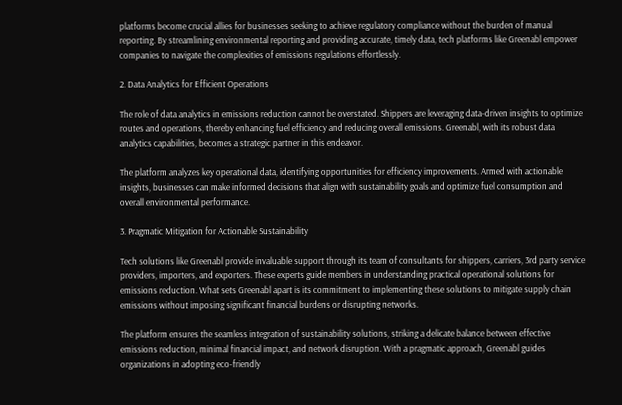platforms become crucial allies for businesses seeking to achieve regulatory compliance without the burden of manual reporting. By streamlining environmental reporting and providing accurate, timely data, tech platforms like Greenabl empower companies to navigate the complexities of emissions regulations effortlessly.

2. Data Analytics for Efficient Operations

The role of data analytics in emissions reduction cannot be overstated. Shippers are leveraging data-driven insights to optimize routes and operations, thereby enhancing fuel efficiency and reducing overall emissions. Greenabl, with its robust data analytics capabilities, becomes a strategic partner in this endeavor.

The platform analyzes key operational data, identifying opportunities for efficiency improvements. Armed with actionable insights, businesses can make informed decisions that align with sustainability goals and optimize fuel consumption and overall environmental performance.

3. Pragmatic Mitigation for Actionable Sustainability

Tech solutions like Greenabl provide invaluable support through its team of consultants for shippers, carriers, 3rd party service providers, importers, and exporters. These experts guide members in understanding practical operational solutions for emissions reduction. What sets Greenabl apart is its commitment to implementing these solutions to mitigate supply chain emissions without imposing significant financial burdens or disrupting networks.

The platform ensures the seamless integration of sustainability solutions, striking a delicate balance between effective emissions reduction, minimal financial impact, and network disruption. With a pragmatic approach, Greenabl guides organizations in adopting eco-friendly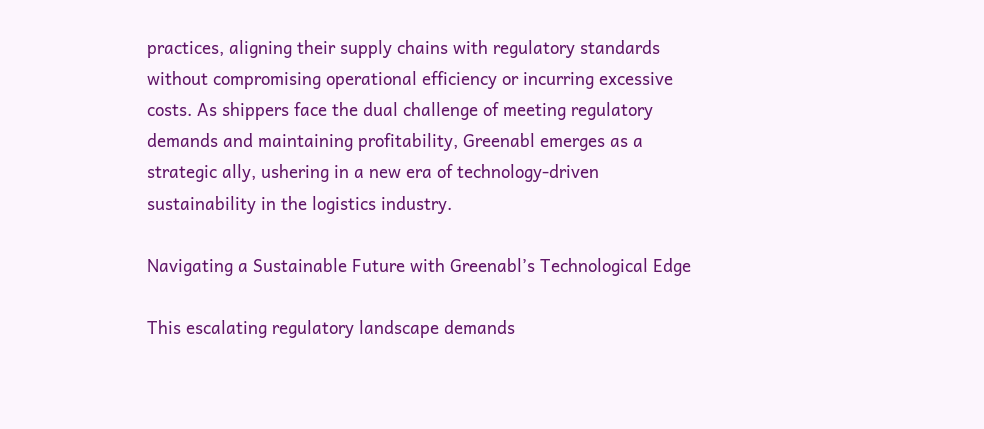practices, aligning their supply chains with regulatory standards without compromising operational efficiency or incurring excessive costs. As shippers face the dual challenge of meeting regulatory demands and maintaining profitability, Greenabl emerges as a strategic ally, ushering in a new era of technology-driven sustainability in the logistics industry.

Navigating a Sustainable Future with Greenabl’s Technological Edge

This escalating regulatory landscape demands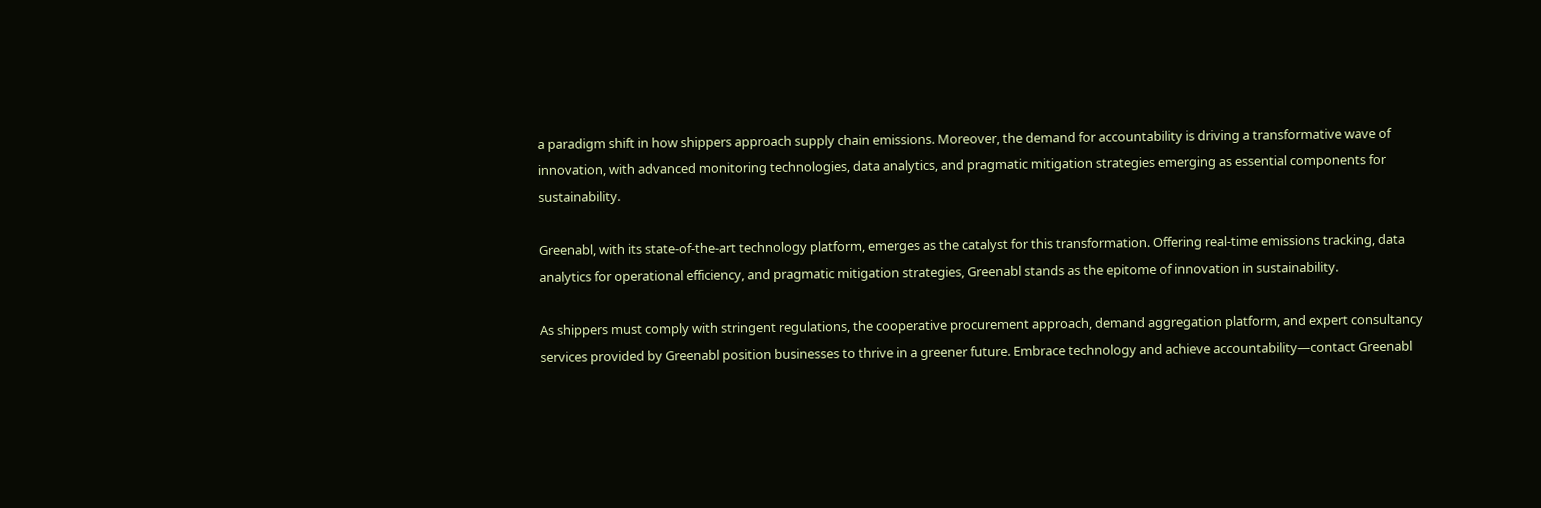a paradigm shift in how shippers approach supply chain emissions. Moreover, the demand for accountability is driving a transformative wave of innovation, with advanced monitoring technologies, data analytics, and pragmatic mitigation strategies emerging as essential components for sustainability.

Greenabl, with its state-of-the-art technology platform, emerges as the catalyst for this transformation. Offering real-time emissions tracking, data analytics for operational efficiency, and pragmatic mitigation strategies, Greenabl stands as the epitome of innovation in sustainability.

As shippers must comply with stringent regulations, the cooperative procurement approach, demand aggregation platform, and expert consultancy services provided by Greenabl position businesses to thrive in a greener future. Embrace technology and achieve accountability—contact Greenabl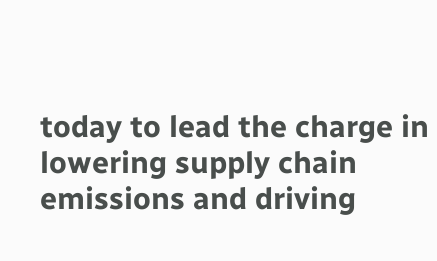today to lead the charge in lowering supply chain emissions and driving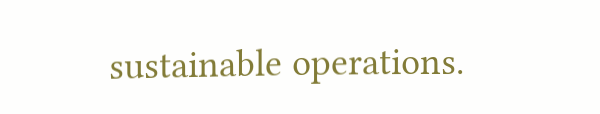sustainable operations.